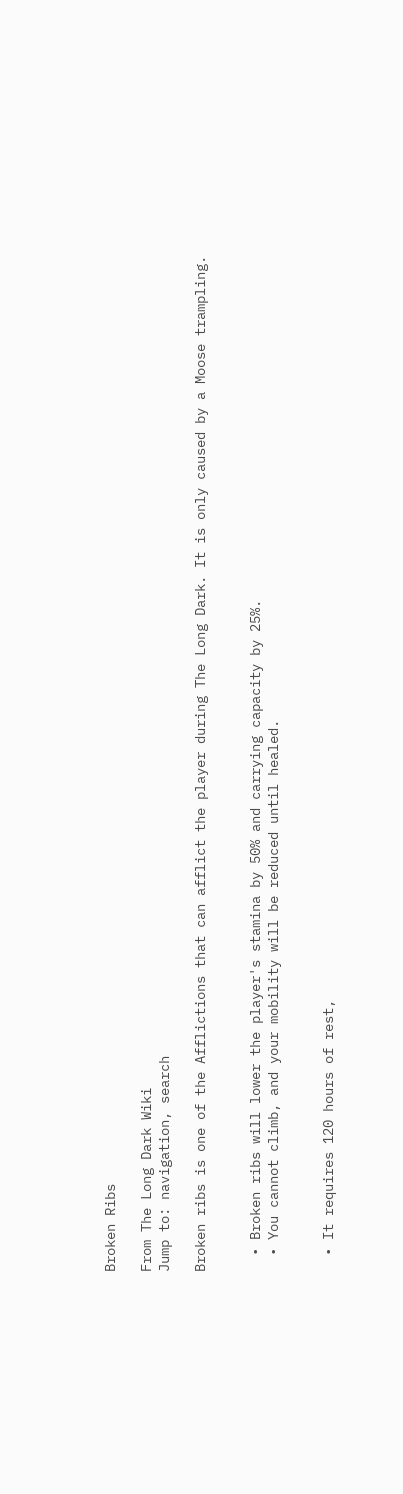Broken Ribs

From The Long Dark Wiki
Jump to: navigation, search

Broken ribs is one of the Afflictions that can afflict the player during The Long Dark. It is only caused by a Moose trampling.


  • Broken ribs will lower the player's stamina by 50% and carrying capacity by 25%.
  • You cannot climb, and your mobility will be reduced until healed.


  • It requires 120 hours of rest,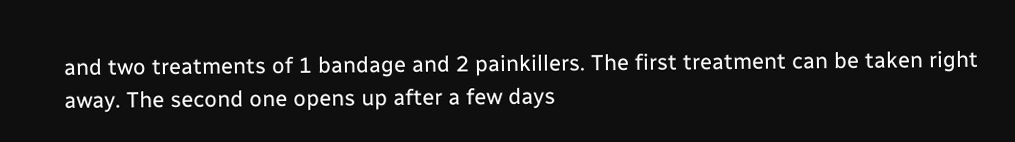and two treatments of 1 bandage and 2 painkillers. The first treatment can be taken right away. The second one opens up after a few days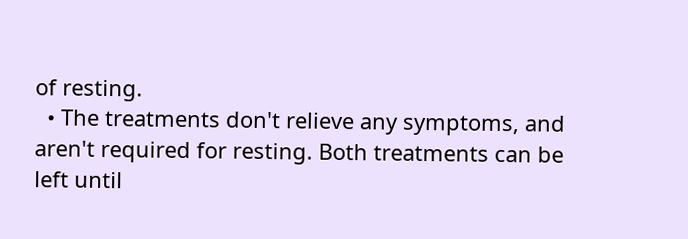of resting.
  • The treatments don't relieve any symptoms, and aren't required for resting. Both treatments can be left until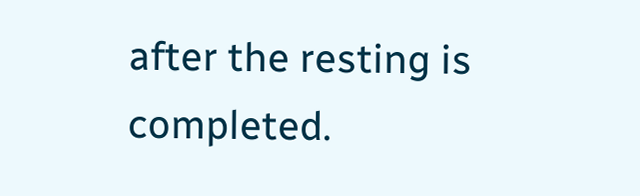after the resting is completed.